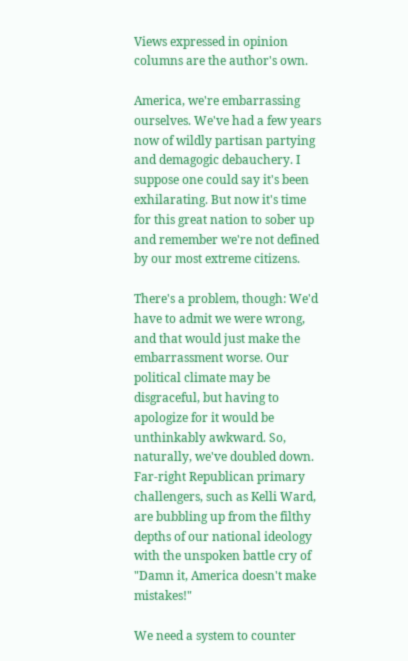Views expressed in opinion columns are the author's own.

America, we're embarrassing ourselves. We've had a few years now of wildly partisan partying and demagogic debauchery. I suppose one could say it's been exhilarating. But now it's time for this great nation to sober up and remember we're not defined by our most extreme citizens.

There's a problem, though: We'd have to admit we were wrong, and that would just make the embarrassment worse. Our political climate may be disgraceful, but having to apologize for it would be unthinkably awkward. So, naturally, we've doubled down. Far-right Republican primary challengers, such as Kelli Ward, are bubbling up from the filthy depths of our national ideology with the unspoken battle cry of "Damn it, America doesn't make mistakes!"

We need a system to counter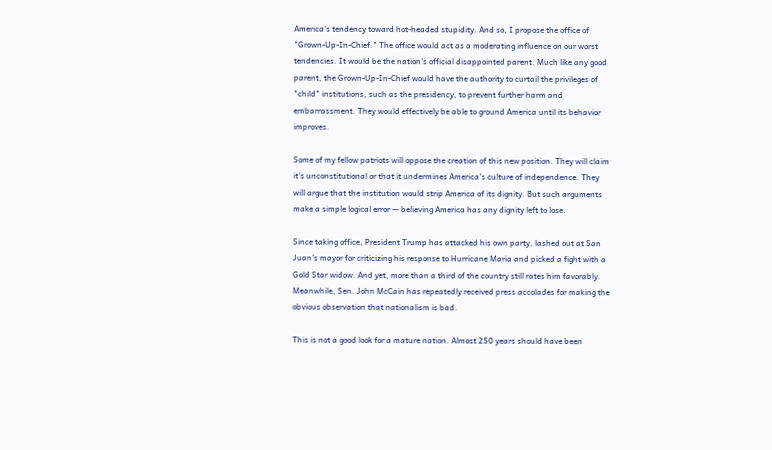America's tendency toward hot-headed stupidity. And so, I propose the office of "Grown-Up-In-Chief." The office would act as a moderating influence on our worst tendencies. It would be the nation's official disappointed parent. Much like any good parent, the Grown-Up-In-Chief would have the authority to curtail the privileges of "child" institutions, such as the presidency, to prevent further harm and embarrassment. They would effectively be able to ground America until its behavior improves.

Some of my fellow patriots will oppose the creation of this new position. They will claim it's unconstitutional or that it undermines America's culture of independence. They will argue that the institution would strip America of its dignity. But such arguments make a simple logical error — believing America has any dignity left to lose.

Since taking office, President Trump has attacked his own party, lashed out at San Juan's mayor for criticizing his response to Hurricane Maria and picked a fight with a Gold Star widow. And yet, more than a third of the country still rates him favorably. Meanwhile, Sen. John McCain has repeatedly received press accolades for making the obvious observation that nationalism is bad.

This is not a good look for a mature nation. Almost 250 years should have been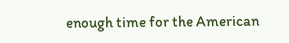enough time for the American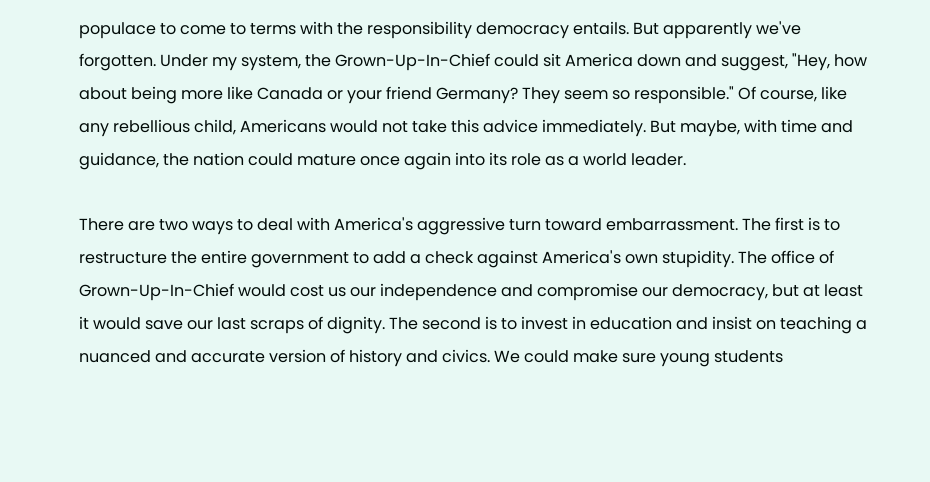populace to come to terms with the responsibility democracy entails. But apparently we've forgotten. Under my system, the Grown-Up-In-Chief could sit America down and suggest, "Hey, how about being more like Canada or your friend Germany? They seem so responsible." Of course, like any rebellious child, Americans would not take this advice immediately. But maybe, with time and guidance, the nation could mature once again into its role as a world leader.

There are two ways to deal with America's aggressive turn toward embarrassment. The first is to restructure the entire government to add a check against America's own stupidity. The office of Grown-Up-In-Chief would cost us our independence and compromise our democracy, but at least it would save our last scraps of dignity. The second is to invest in education and insist on teaching a nuanced and accurate version of history and civics. We could make sure young students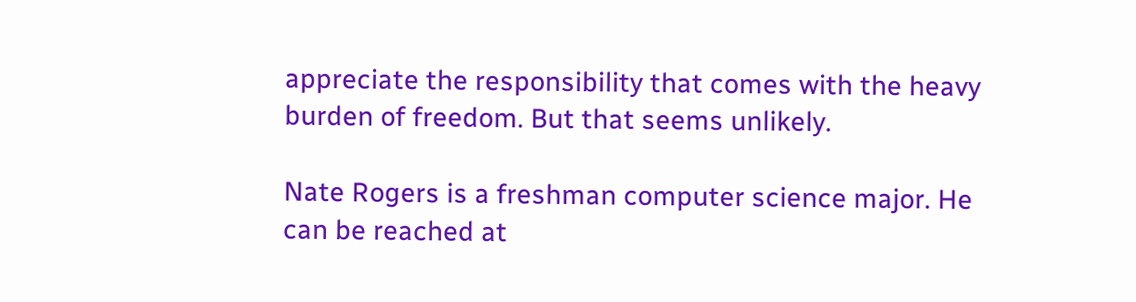appreciate the responsibility that comes with the heavy burden of freedom. But that seems unlikely.

Nate Rogers is a freshman computer science major. He can be reached at